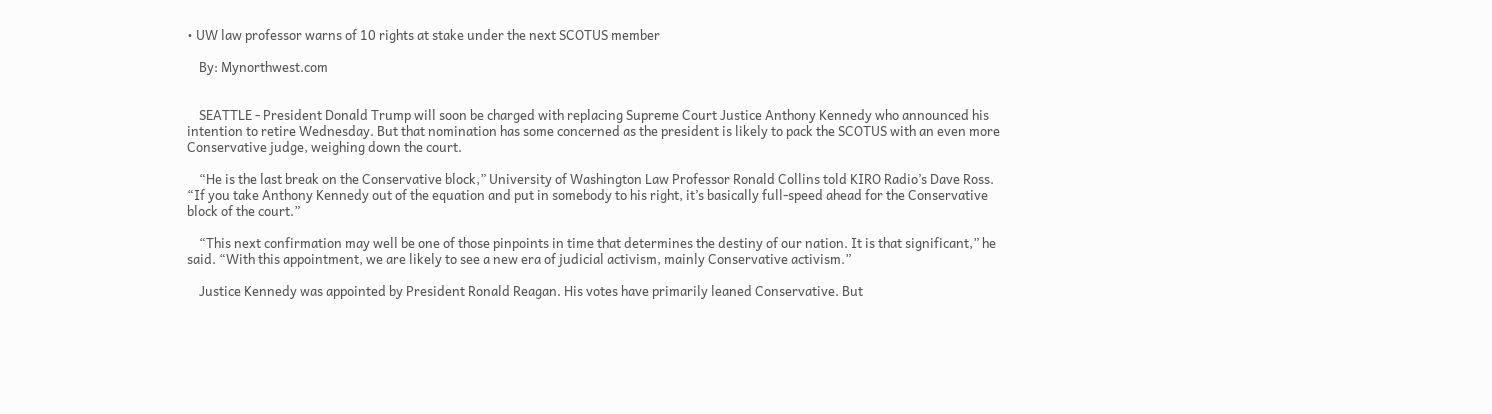• UW law professor warns of 10 rights at stake under the next SCOTUS member

    By: Mynorthwest.com


    SEATTLE - President Donald Trump will soon be charged with replacing Supreme Court Justice Anthony Kennedy who announced his intention to retire Wednesday. But that nomination has some concerned as the president is likely to pack the SCOTUS with an even more Conservative judge, weighing down the court.

    “He is the last break on the Conservative block,” University of Washington Law Professor Ronald Collins told KIRO Radio’s Dave Ross. “If you take Anthony Kennedy out of the equation and put in somebody to his right, it’s basically full-speed ahead for the Conservative block of the court.”

    “This next confirmation may well be one of those pinpoints in time that determines the destiny of our nation. It is that significant,” he said. “With this appointment, we are likely to see a new era of judicial activism, mainly Conservative activism.”

    Justice Kennedy was appointed by President Ronald Reagan. His votes have primarily leaned Conservative. But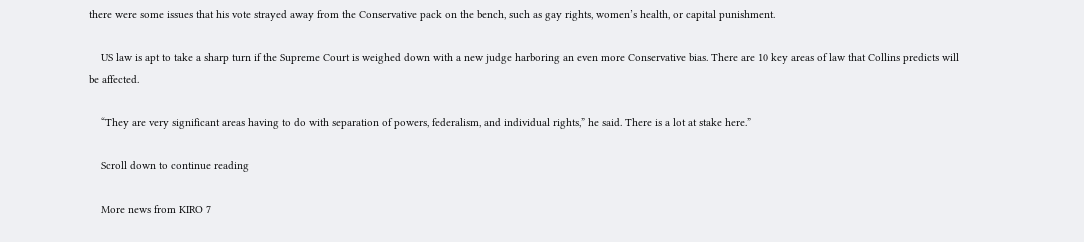there were some issues that his vote strayed away from the Conservative pack on the bench, such as gay rights, women’s health, or capital punishment.

    US law is apt to take a sharp turn if the Supreme Court is weighed down with a new judge harboring an even more Conservative bias. There are 10 key areas of law that Collins predicts will be affected.

    “They are very significant areas having to do with separation of powers, federalism, and individual rights,” he said. There is a lot at stake here.”

    Scroll down to continue reading

    More news from KIRO 7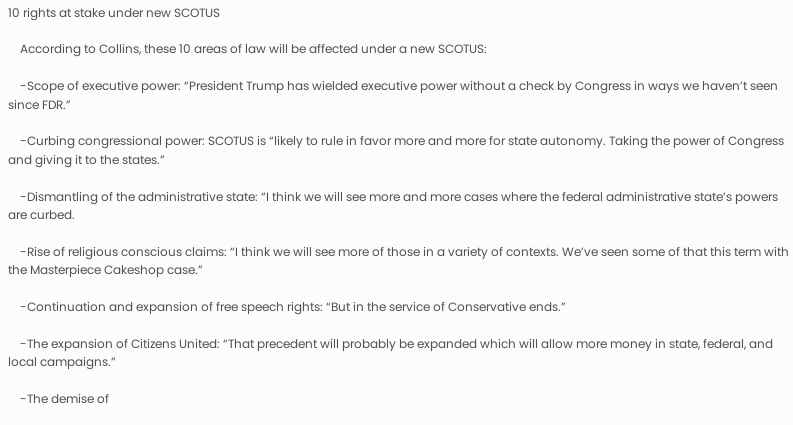10 rights at stake under new SCOTUS

    According to Collins, these 10 areas of law will be affected under a new SCOTUS:

    -Scope of executive power: “President Trump has wielded executive power without a check by Congress in ways we haven’t seen since FDR.”

    -Curbing congressional power: SCOTUS is “likely to rule in favor more and more for state autonomy. Taking the power of Congress and giving it to the states.”

    -Dismantling of the administrative state: “I think we will see more and more cases where the federal administrative state’s powers are curbed.

    -Rise of religious conscious claims: “I think we will see more of those in a variety of contexts. We’ve seen some of that this term with the Masterpiece Cakeshop case.”

    -Continuation and expansion of free speech rights: “But in the service of Conservative ends.”

    -The expansion of Citizens United: “That precedent will probably be expanded which will allow more money in state, federal, and local campaigns.”

    -The demise of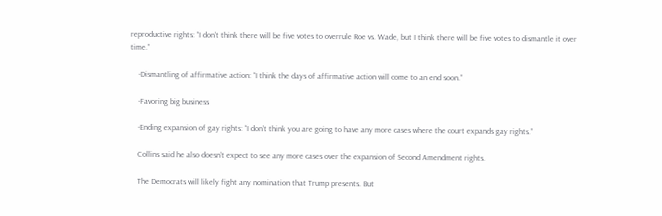reproductive rights: “I don’t think there will be five votes to overrule Roe vs. Wade, but I think there will be five votes to dismantle it over time.”

    -Dismantling of affirmative action: “I think the days of affirmative action will come to an end soon.”

    -Favoring big business

    -Ending expansion of gay rights: “I don’t think you are going to have any more cases where the court expands gay rights.”

    Collins said he also doesn’t expect to see any more cases over the expansion of Second Amendment rights.

    The Democrats will likely fight any nomination that Trump presents. But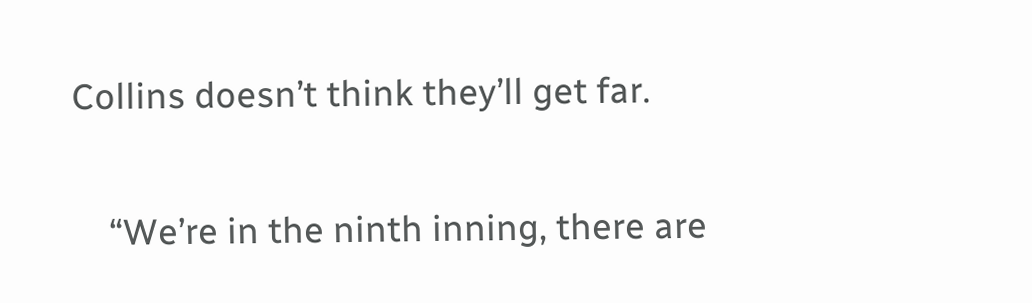Collins doesn’t think they’ll get far.

    “We’re in the ninth inning, there are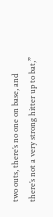two outs, there’s no one on base, and there’s not a very strong hitter up to bat,”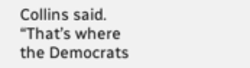Collins said. “That’s where the Democrats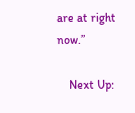are at right now.”

    Next Up: